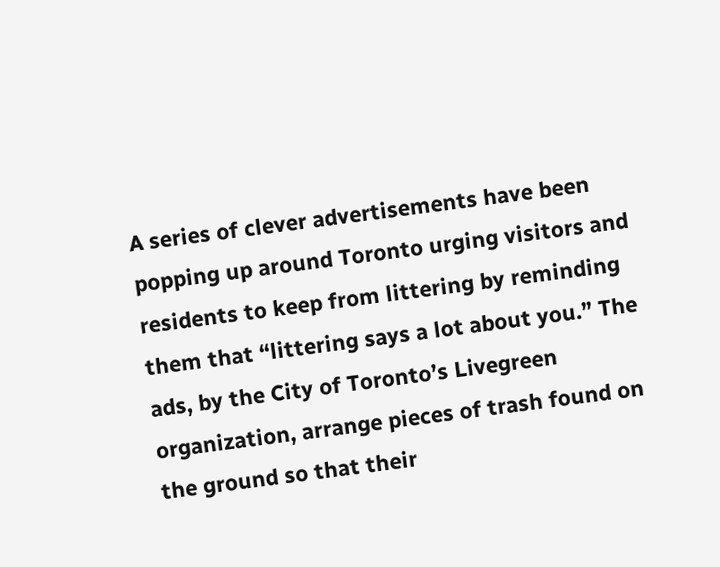A series of clever advertisements have been popping up around Toronto urging visitors and residents to keep from littering by reminding them that “littering says a lot about you.” The ads, by the City of Toronto’s Livegreen organization, arrange pieces of trash found on the ground so that their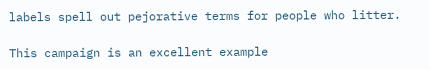labels spell out pejorative terms for people who litter.

This campaign is an excellent example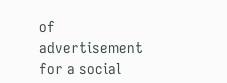of advertisement for a social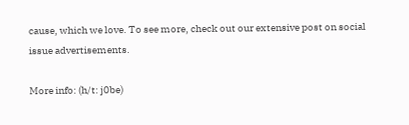cause, which we love. To see more, check out our extensive post on social issue advertisements.

More info: (h/t: j0be)